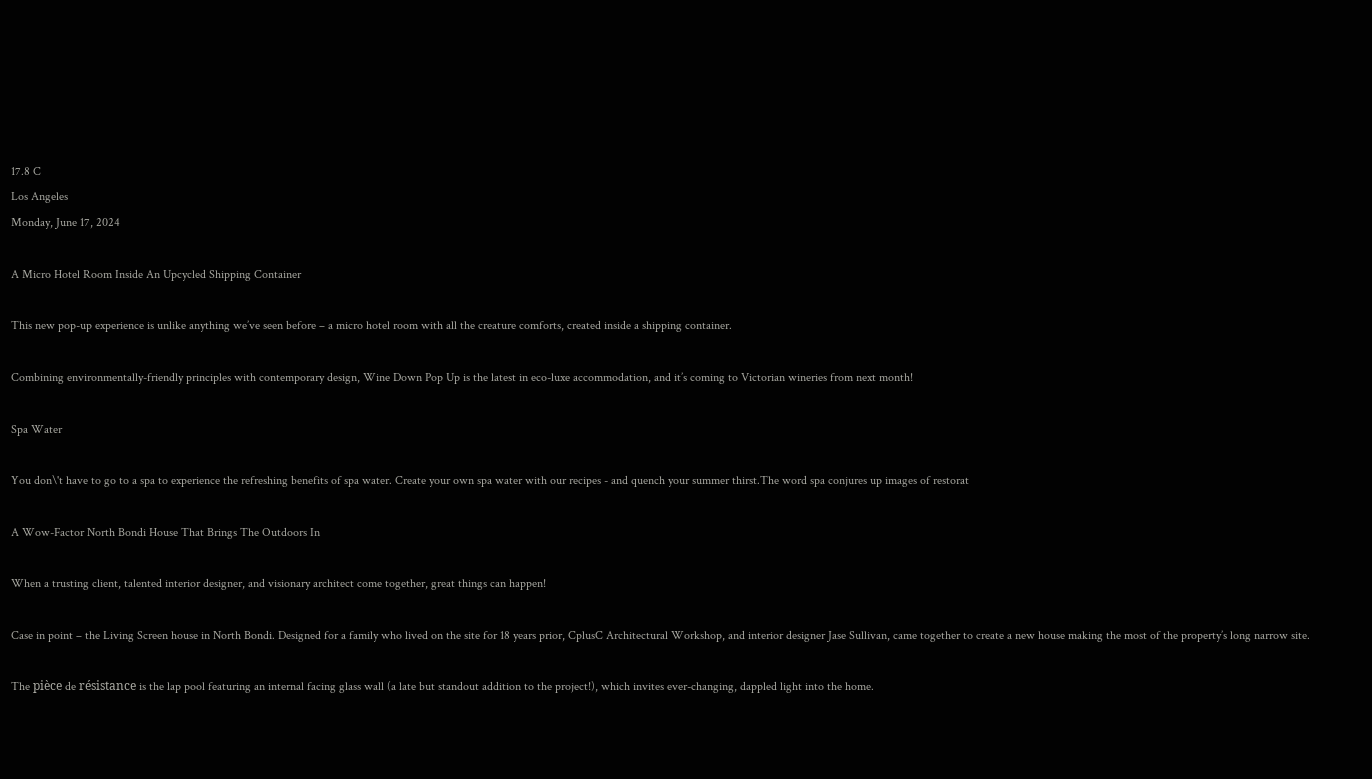17.8 C
Los Angeles
Monday, June 17, 2024

A Micro Hotel Room Inside An Upcycled Shipping Container

This new pop-up experience is unlike anything we’ve seen before – a micro hotel room with all the creature comforts, created inside a shipping container.

Combining environmentally-friendly principles with contemporary design, Wine Down Pop Up is the latest in eco-luxe accommodation, and it’s coming to Victorian wineries from next month!

Spa Water

You don\'t have to go to a spa to experience the refreshing benefits of spa water. Create your own spa water with our recipes - and quench your summer thirst.The word spa conjures up images of restorat

A Wow-Factor North Bondi House That Brings The Outdoors In

When a trusting client, talented interior designer, and visionary architect come together, great things can happen!

Case in point – the Living Screen house in North Bondi. Designed for a family who lived on the site for 18 years prior, CplusC Architectural Workshop, and interior designer Jase Sullivan, came together to create a new house making the most of the property’s long narrow site.

The pièce de résistance is the lap pool featuring an internal facing glass wall (a late but standout addition to the project!), which invites ever-changing, dappled light into the home.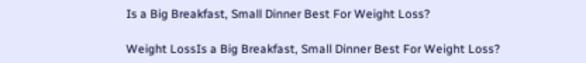Is a Big Breakfast, Small Dinner Best For Weight Loss?

Weight LossIs a Big Breakfast, Small Dinner Best For Weight Loss?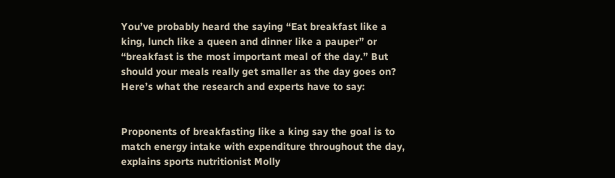You’ve probably heard the saying “Eat breakfast like a king, lunch like a queen and dinner like a pauper” or “breakfast is the most important meal of the day.” But should your meals really get smaller as the day goes on? Here’s what the research and experts have to say:


Proponents of breakfasting like a king say the goal is to match energy intake with expenditure throughout the day, explains sports nutritionist Molly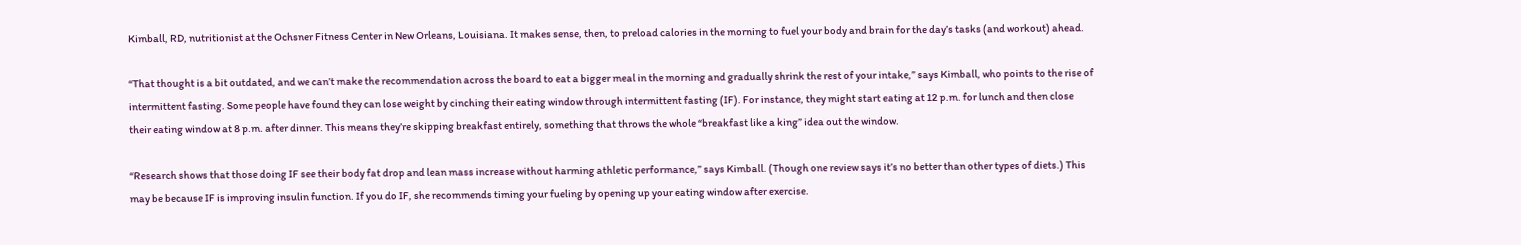Kimball, RD, nutritionist at the Ochsner Fitness Center in New Orleans, Louisiana. It makes sense, then, to preload calories in the morning to fuel your body and brain for the day’s tasks (and workout) ahead.

“That thought is a bit outdated, and we can’t make the recommendation across the board to eat a bigger meal in the morning and gradually shrink the rest of your intake,” says Kimball, who points to the rise of intermittent fasting. Some people have found they can lose weight by cinching their eating window through intermittent fasting (IF). For instance, they might start eating at 12 p.m. for lunch and then close their eating window at 8 p.m. after dinner. This means they’re skipping breakfast entirely, something that throws the whole “breakfast like a king” idea out the window.

“Research shows that those doing IF see their body fat drop and lean mass increase without harming athletic performance,” says Kimball. (Though one review says it’s no better than other types of diets.) This may be because IF is improving insulin function. If you do IF, she recommends timing your fueling by opening up your eating window after exercise.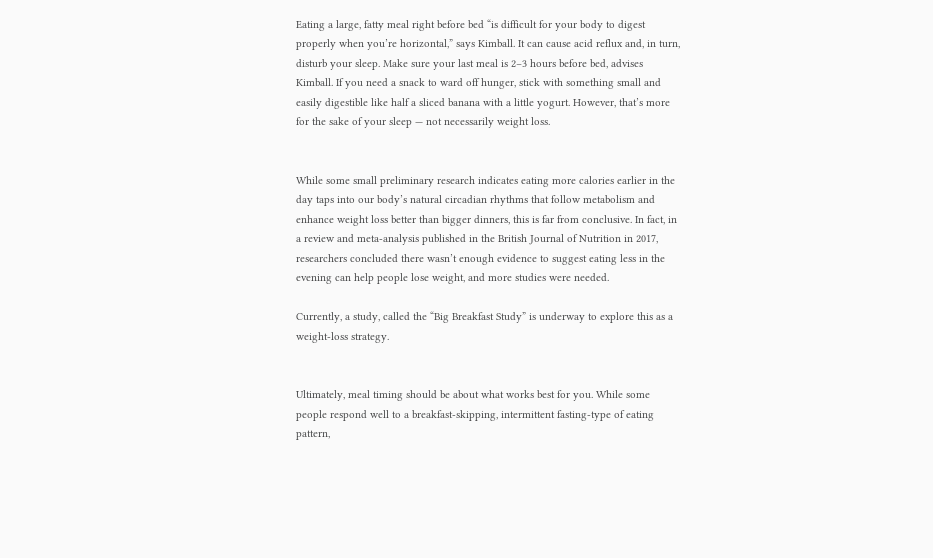Eating a large, fatty meal right before bed “is difficult for your body to digest properly when you’re horizontal,” says Kimball. It can cause acid reflux and, in turn, disturb your sleep. Make sure your last meal is 2–3 hours before bed, advises Kimball. If you need a snack to ward off hunger, stick with something small and easily digestible like half a sliced banana with a little yogurt. However, that’s more for the sake of your sleep — not necessarily weight loss.


While some small preliminary research indicates eating more calories earlier in the day taps into our body’s natural circadian rhythms that follow metabolism and enhance weight loss better than bigger dinners, this is far from conclusive. In fact, in a review and meta-analysis published in the British Journal of Nutrition in 2017, researchers concluded there wasn’t enough evidence to suggest eating less in the evening can help people lose weight, and more studies were needed.

Currently, a study, called the “Big Breakfast Study” is underway to explore this as a weight-loss strategy.


Ultimately, meal timing should be about what works best for you. While some people respond well to a breakfast-skipping, intermittent fasting-type of eating pattern,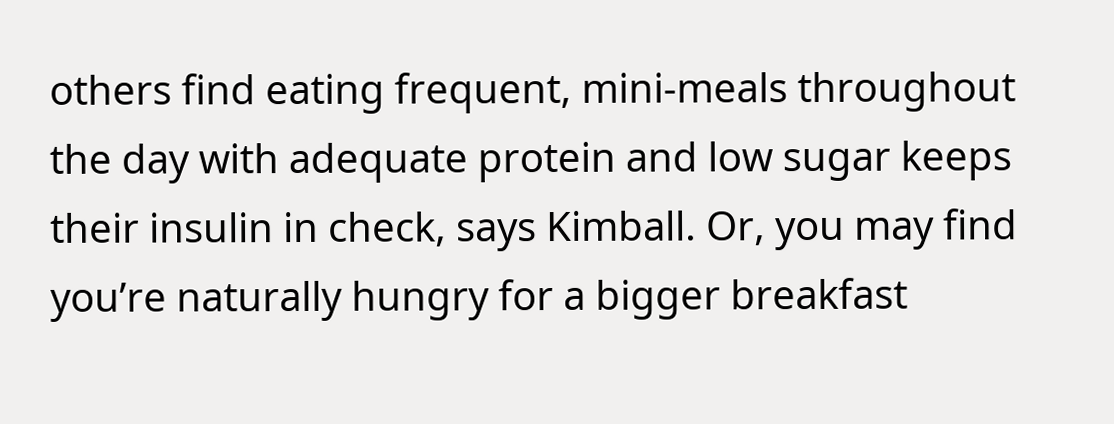others find eating frequent, mini-meals throughout the day with adequate protein and low sugar keeps their insulin in check, says Kimball. Or, you may find you’re naturally hungry for a bigger breakfast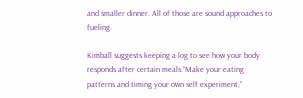and smaller dinner. All of those are sound approaches to fueling.

Kimball suggests keeping a log to see how your body responds after certain meals.“Make your eating patterns and timing your own self experiment,”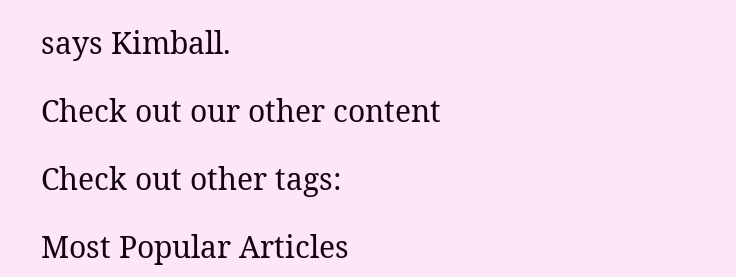says Kimball.

Check out our other content

Check out other tags:

Most Popular Articles